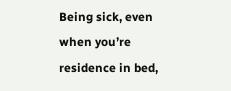Being sick, even when you’re residence in bed,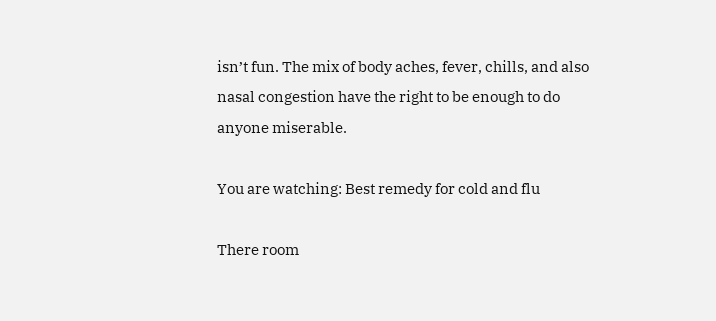isn’t fun. The mix of body aches, fever, chills, and also nasal congestion have the right to be enough to do anyone miserable.

You are watching: Best remedy for cold and flu

There room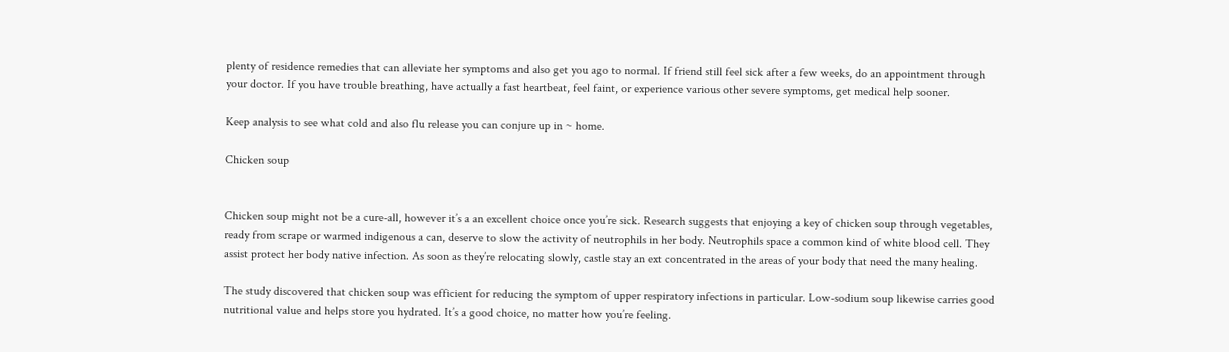plenty of residence remedies that can alleviate her symptoms and also get you ago to normal. If friend still feel sick after a few weeks, do an appointment through your doctor. If you have trouble breathing, have actually a fast heartbeat, feel faint, or experience various other severe symptoms, get medical help sooner.

Keep analysis to see what cold and also flu release you can conjure up in ~ home.

Chicken soup


Chicken soup might not be a cure-all, however it’s a an excellent choice once you’re sick. Research suggests that enjoying a key of chicken soup through vegetables, ready from scrape or warmed indigenous a can, deserve to slow the activity of neutrophils in her body. Neutrophils space a common kind of white blood cell. They assist protect her body native infection. As soon as they’re relocating slowly, castle stay an ext concentrated in the areas of your body that need the many healing.

The study discovered that chicken soup was efficient for reducing the symptom of upper respiratory infections in particular. Low-sodium soup likewise carries good nutritional value and helps store you hydrated. It’s a good choice, no matter how you’re feeling.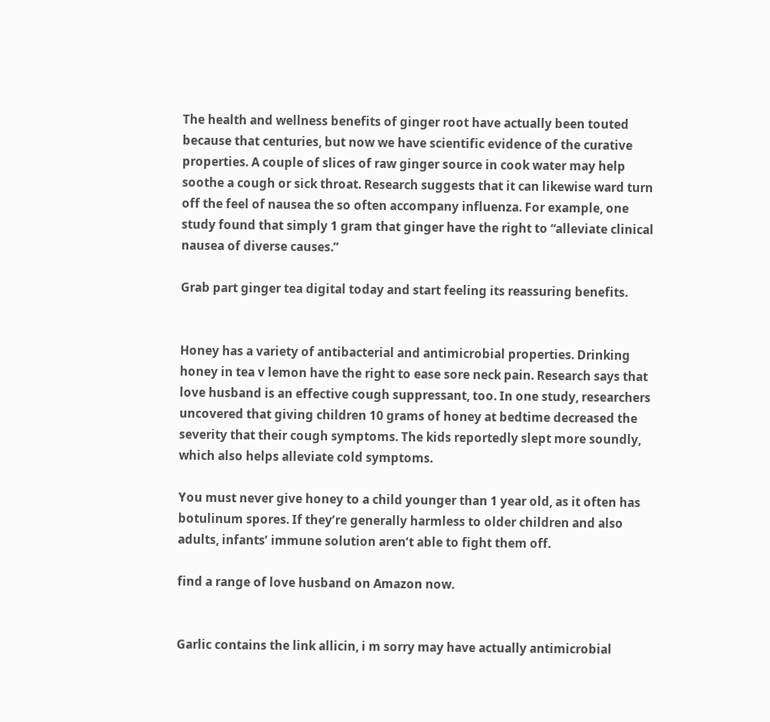The health and wellness benefits of ginger root have actually been touted because that centuries, but now we have scientific evidence of the curative properties. A couple of slices of raw ginger source in cook water may help soothe a cough or sick throat. Research suggests that it can likewise ward turn off the feel of nausea the so often accompany influenza. For example, one study found that simply 1 gram that ginger have the right to “alleviate clinical nausea of diverse causes.”

Grab part ginger tea digital today and start feeling its reassuring benefits.


Honey has a variety of antibacterial and antimicrobial properties. Drinking honey in tea v lemon have the right to ease sore neck pain. Research says that love husband is an effective cough suppressant, too. In one study, researchers uncovered that giving children 10 grams of honey at bedtime decreased the severity that their cough symptoms. The kids reportedly slept more soundly, which also helps alleviate cold symptoms.

You must never give honey to a child younger than 1 year old, as it often has botulinum spores. If they’re generally harmless to older children and also adults, infants’ immune solution aren’t able to fight them off.

find a range of love husband on Amazon now.


Garlic contains the link allicin, i m sorry may have actually antimicrobial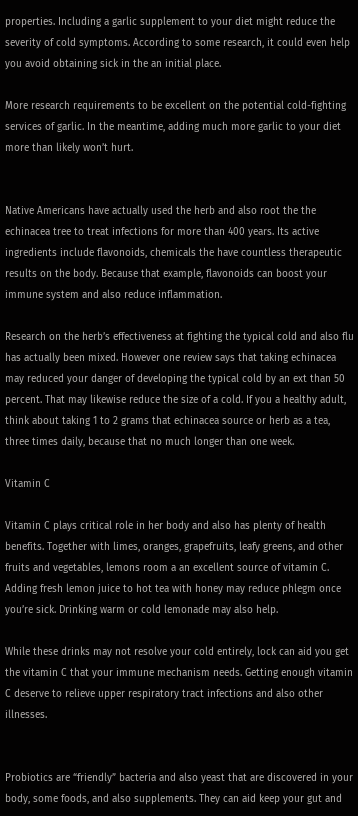properties. Including a garlic supplement to your diet might reduce the severity of cold symptoms. According to some research, it could even help you avoid obtaining sick in the an initial place.

More research requirements to be excellent on the potential cold-fighting services of garlic. In the meantime, adding much more garlic to your diet more than likely won’t hurt.


Native Americans have actually used the herb and also root the the echinacea tree to treat infections for more than 400 years. Its active ingredients include flavonoids, chemicals the have countless therapeutic results on the body. Because that example, flavonoids can boost your immune system and also reduce inflammation.

Research on the herb’s effectiveness at fighting the typical cold and also flu has actually been mixed. However one review says that taking echinacea may reduced your danger of developing the typical cold by an ext than 50 percent. That may likewise reduce the size of a cold. If you a healthy adult, think about taking 1 to 2 grams that echinacea source or herb as a tea, three times daily, because that no much longer than one week.

Vitamin C

Vitamin C plays critical role in her body and also has plenty of health benefits. Together with limes, oranges, grapefruits, leafy greens, and other fruits and vegetables, lemons room a an excellent source of vitamin C. Adding fresh lemon juice to hot tea with honey may reduce phlegm once you’re sick. Drinking warm or cold lemonade may also help.

While these drinks may not resolve your cold entirely, lock can aid you get the vitamin C that your immune mechanism needs. Getting enough vitamin C deserve to relieve upper respiratory tract infections and also other illnesses.


Probiotics are “friendly” bacteria and also yeast that are discovered in your body, some foods, and also supplements. They can aid keep your gut and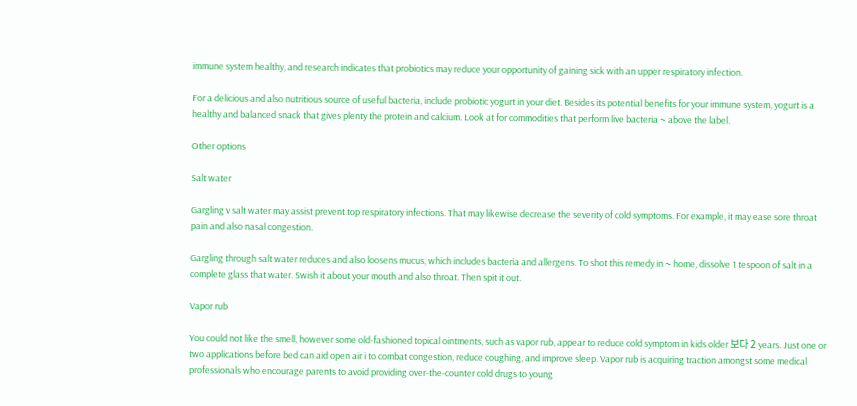immune system healthy, and research indicates that probiotics may reduce your opportunity of gaining sick with an upper respiratory infection.

For a delicious and also nutritious source of useful bacteria, include probiotic yogurt in your diet. Besides its potential benefits for your immune system, yogurt is a healthy and balanced snack that gives plenty the protein and calcium. Look at for commodities that perform live bacteria ~ above the label.

Other options

Salt water

Gargling v salt water may assist prevent top respiratory infections. That may likewise decrease the severity of cold symptoms. For example, it may ease sore throat pain and also nasal congestion.

Gargling through salt water reduces and also loosens mucus, which includes bacteria and allergens. To shot this remedy in ~ home, dissolve 1 tespoon of salt in a complete glass that water. Swish it about your mouth and also throat. Then spit it out.

Vapor rub

You could not like the smell, however some old-fashioned topical ointments, such as vapor rub, appear to reduce cold symptom in kids older 보다 2 years. Just one or two applications before bed can aid open air i to combat congestion, reduce coughing, and improve sleep. Vapor rub is acquiring traction amongst some medical professionals who encourage parents to avoid providing over-the-counter cold drugs to young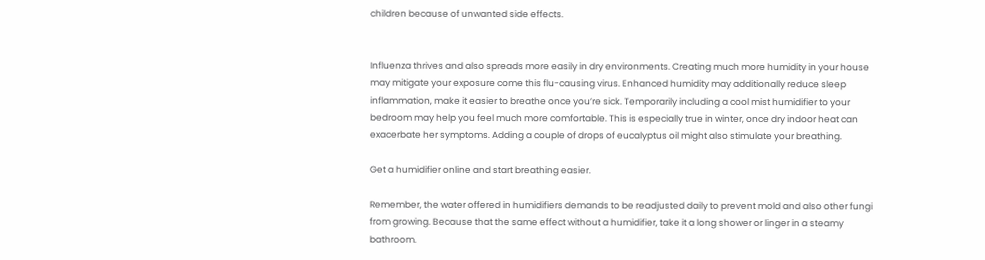children because of unwanted side effects.


Influenza thrives and also spreads more easily in dry environments. Creating much more humidity in your house may mitigate your exposure come this flu-causing virus. Enhanced humidity may additionally reduce sleep inflammation, make it easier to breathe once you’re sick. Temporarily including a cool mist humidifier to your bedroom may help you feel much more comfortable. This is especially true in winter, once dry indoor heat can exacerbate her symptoms. Adding a couple of drops of eucalyptus oil might also stimulate your breathing.

Get a humidifier online and start breathing easier.

Remember, the water offered in humidifiers demands to be readjusted daily to prevent mold and also other fungi from growing. Because that the same effect without a humidifier, take it a long shower or linger in a steamy bathroom.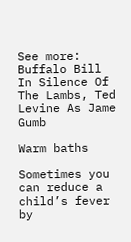See more: Buffalo Bill In Silence Of The Lambs, Ted Levine As Jame Gumb

Warm baths

Sometimes you can reduce a child’s fever by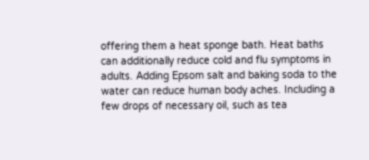offering them a heat sponge bath. Heat baths can additionally reduce cold and flu symptoms in adults. Adding Epsom salt and baking soda to the water can reduce human body aches. Including a few drops of necessary oil, such as tea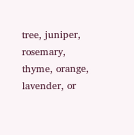tree, juniper, rosemary, thyme, orange, lavender, or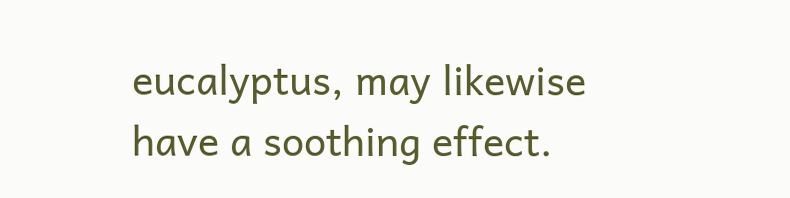eucalyptus, may likewise have a soothing effect.